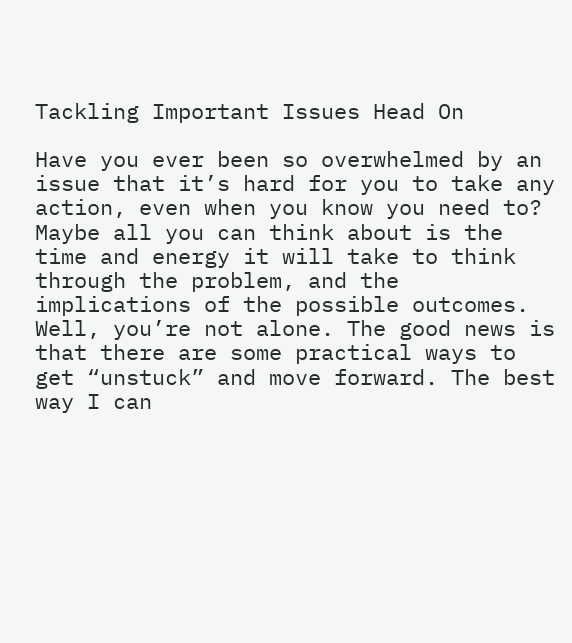Tackling Important Issues Head On

Have you ever been so overwhelmed by an issue that it’s hard for you to take any action, even when you know you need to? Maybe all you can think about is the time and energy it will take to think through the problem, and the implications of the possible outcomes. Well, you’re not alone. The good news is that there are some practical ways to get “unstuck” and move forward. The best way I can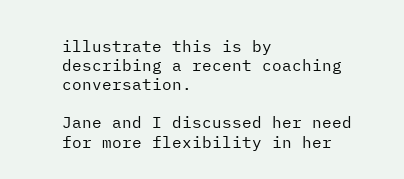illustrate this is by describing a recent coaching conversation.

Jane and I discussed her need for more flexibility in her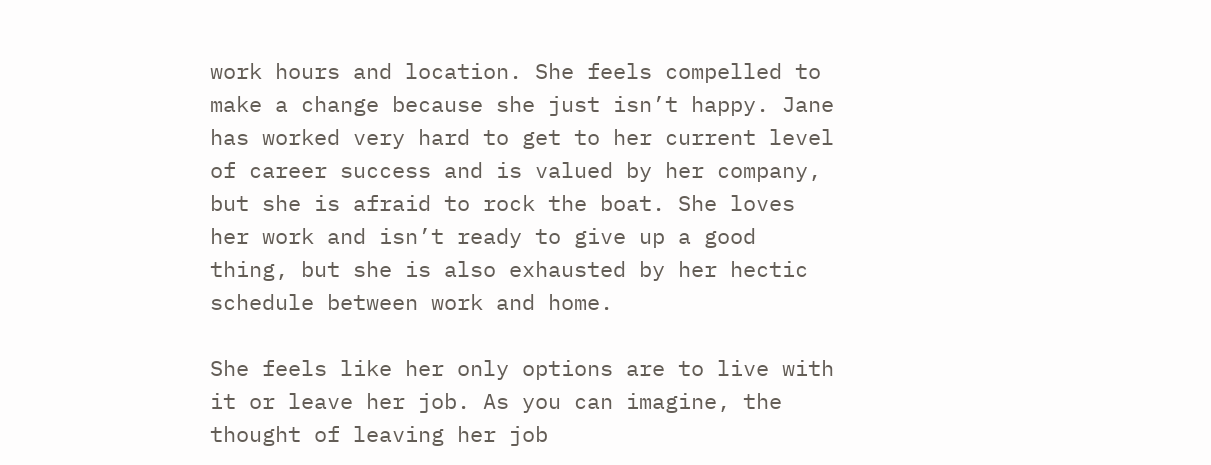work hours and location. She feels compelled to make a change because she just isn’t happy. Jane has worked very hard to get to her current level of career success and is valued by her company, but she is afraid to rock the boat. She loves her work and isn’t ready to give up a good thing, but she is also exhausted by her hectic schedule between work and home.

She feels like her only options are to live with it or leave her job. As you can imagine, the thought of leaving her job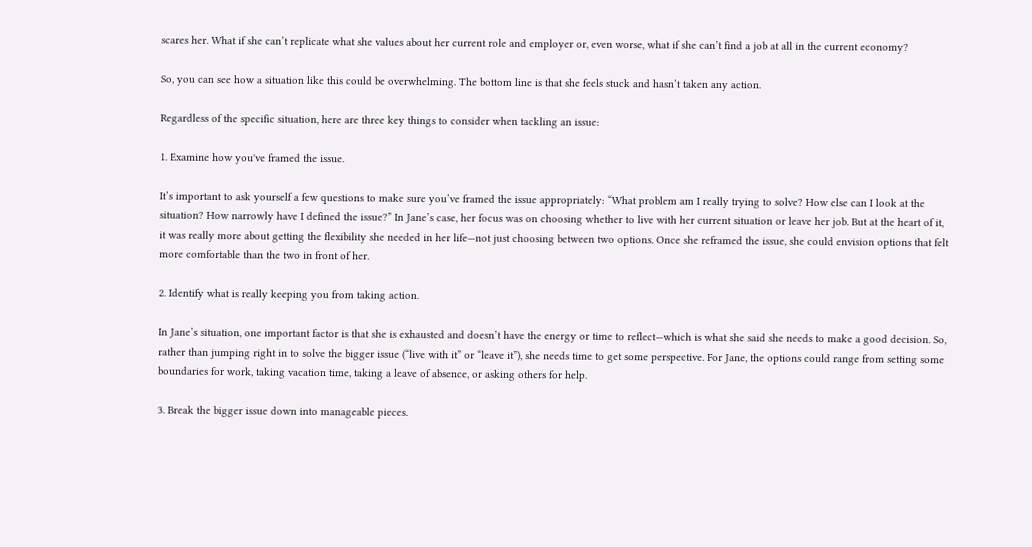scares her. What if she can’t replicate what she values about her current role and employer or, even worse, what if she can’t find a job at all in the current economy?

So, you can see how a situation like this could be overwhelming. The bottom line is that she feels stuck and hasn’t taken any action.

Regardless of the specific situation, here are three key things to consider when tackling an issue:

1. Examine how you've framed the issue.

It’s important to ask yourself a few questions to make sure you’ve framed the issue appropriately: “What problem am I really trying to solve? How else can I look at the situation? How narrowly have I defined the issue?” In Jane’s case, her focus was on choosing whether to live with her current situation or leave her job. But at the heart of it, it was really more about getting the flexibility she needed in her life—not just choosing between two options. Once she reframed the issue, she could envision options that felt more comfortable than the two in front of her.

2. Identify what is really keeping you from taking action.

In Jane’s situation, one important factor is that she is exhausted and doesn’t have the energy or time to reflect—which is what she said she needs to make a good decision. So, rather than jumping right in to solve the bigger issue (“live with it” or “leave it”), she needs time to get some perspective. For Jane, the options could range from setting some boundaries for work, taking vacation time, taking a leave of absence, or asking others for help.

3. Break the bigger issue down into manageable pieces.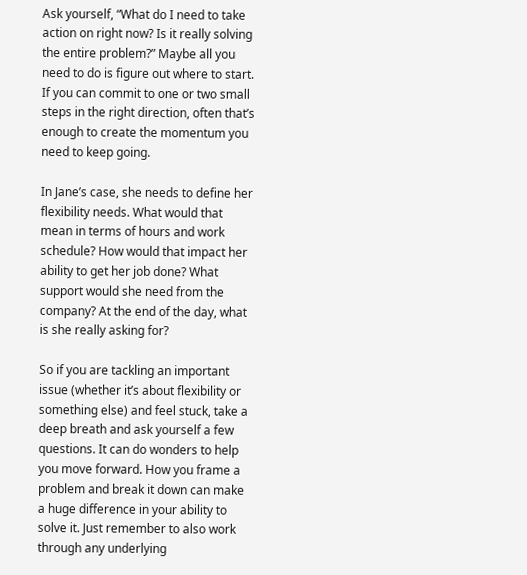Ask yourself, “What do I need to take action on right now? Is it really solving the entire problem?” Maybe all you need to do is figure out where to start. If you can commit to one or two small steps in the right direction, often that’s enough to create the momentum you need to keep going.

In Jane’s case, she needs to define her flexibility needs. What would that mean in terms of hours and work schedule? How would that impact her ability to get her job done? What support would she need from the company? At the end of the day, what is she really asking for?

So if you are tackling an important issue (whether it’s about flexibility or something else) and feel stuck, take a deep breath and ask yourself a few questions. It can do wonders to help you move forward. How you frame a problem and break it down can make a huge difference in your ability to solve it. Just remember to also work through any underlying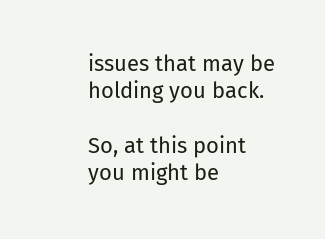issues that may be holding you back.

So, at this point you might be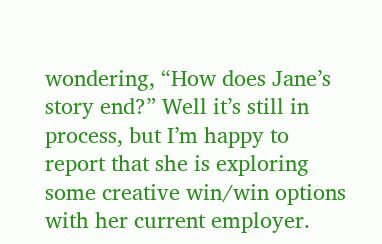wondering, “How does Jane’s story end?” Well it’s still in process, but I’m happy to report that she is exploring some creative win/win options with her current employer.